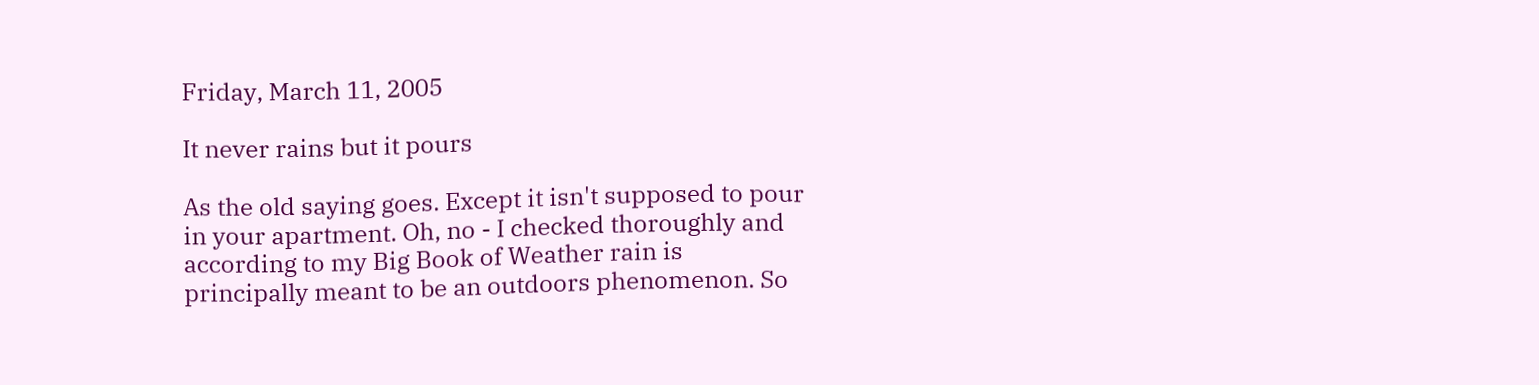Friday, March 11, 2005

It never rains but it pours

As the old saying goes. Except it isn't supposed to pour in your apartment. Oh, no - I checked thoroughly and according to my Big Book of Weather rain is principally meant to be an outdoors phenomenon. So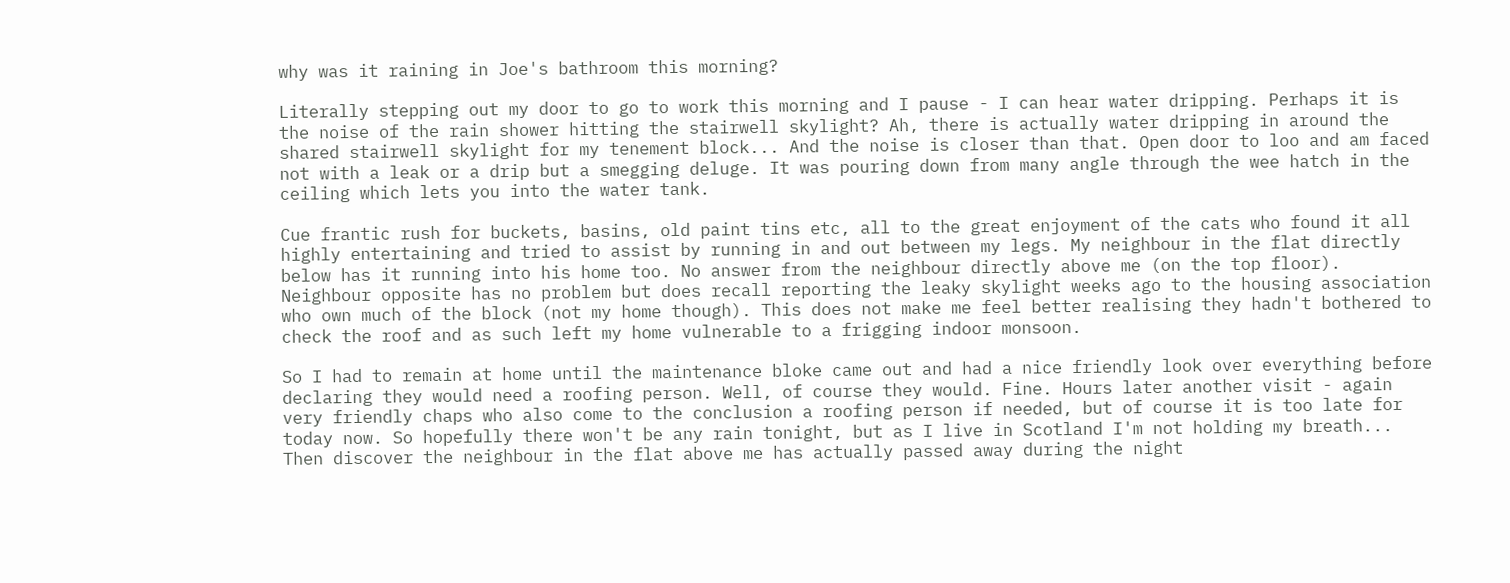why was it raining in Joe's bathroom this morning?

Literally stepping out my door to go to work this morning and I pause - I can hear water dripping. Perhaps it is the noise of the rain shower hitting the stairwell skylight? Ah, there is actually water dripping in around the shared stairwell skylight for my tenement block... And the noise is closer than that. Open door to loo and am faced not with a leak or a drip but a smegging deluge. It was pouring down from many angle through the wee hatch in the ceiling which lets you into the water tank.

Cue frantic rush for buckets, basins, old paint tins etc, all to the great enjoyment of the cats who found it all highly entertaining and tried to assist by running in and out between my legs. My neighbour in the flat directly below has it running into his home too. No answer from the neighbour directly above me (on the top floor). Neighbour opposite has no problem but does recall reporting the leaky skylight weeks ago to the housing association who own much of the block (not my home though). This does not make me feel better realising they hadn't bothered to check the roof and as such left my home vulnerable to a frigging indoor monsoon.

So I had to remain at home until the maintenance bloke came out and had a nice friendly look over everything before declaring they would need a roofing person. Well, of course they would. Fine. Hours later another visit - again very friendly chaps who also come to the conclusion a roofing person if needed, but of course it is too late for today now. So hopefully there won't be any rain tonight, but as I live in Scotland I'm not holding my breath... Then discover the neighbour in the flat above me has actually passed away during the night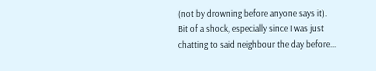(not by drowning before anyone says it). Bit of a shock, especially since I was just chatting to said neighbour the day before...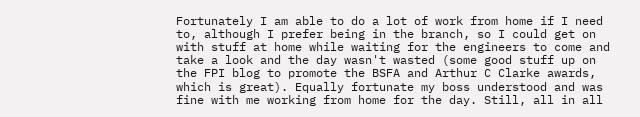Fortunately I am able to do a lot of work from home if I need to, although I prefer being in the branch, so I could get on with stuff at home while waiting for the engineers to come and take a look and the day wasn't wasted (some good stuff up on the FPI blog to promote the BSFA and Arthur C Clarke awards, which is great). Equally fortunate my boss understood and was fine with me working from home for the day. Still, all in all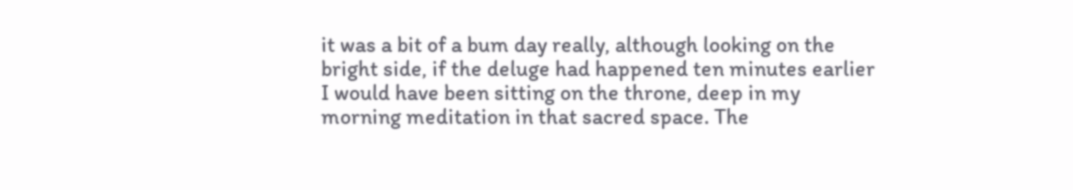it was a bit of a bum day really, although looking on the bright side, if the deluge had happened ten minutes earlier I would have been sitting on the throne, deep in my morning meditation in that sacred space. The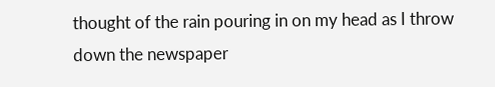thought of the rain pouring in on my head as I throw down the newspaper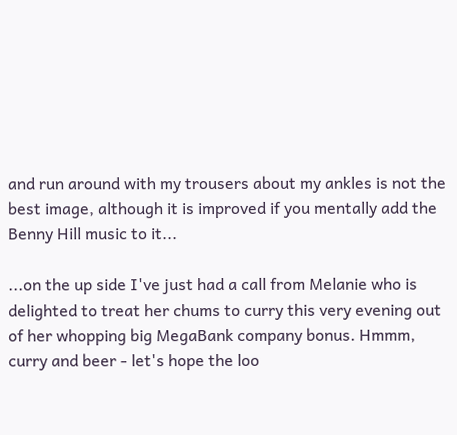and run around with my trousers about my ankles is not the best image, although it is improved if you mentally add the Benny Hill music to it...

...on the up side I've just had a call from Melanie who is delighted to treat her chums to curry this very evening out of her whopping big MegaBank company bonus. Hmmm, curry and beer - let's hope the loo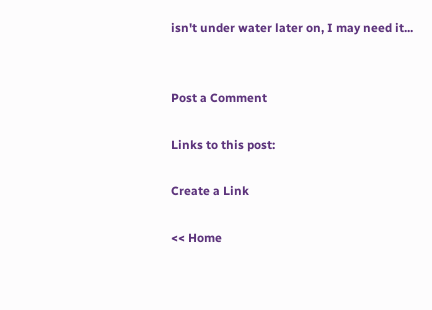isn't under water later on, I may need it...


Post a Comment

Links to this post:

Create a Link

<< Home